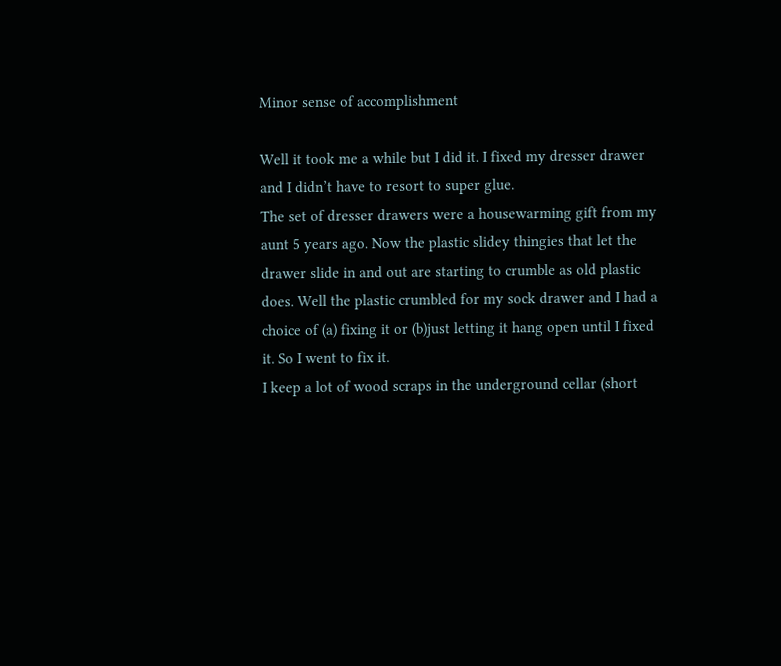Minor sense of accomplishment

Well it took me a while but I did it. I fixed my dresser drawer and I didn’t have to resort to super glue.
The set of dresser drawers were a housewarming gift from my aunt 5 years ago. Now the plastic slidey thingies that let the drawer slide in and out are starting to crumble as old plastic does. Well the plastic crumbled for my sock drawer and I had a choice of (a) fixing it or (b)just letting it hang open until I fixed it. So I went to fix it.
I keep a lot of wood scraps in the underground cellar (short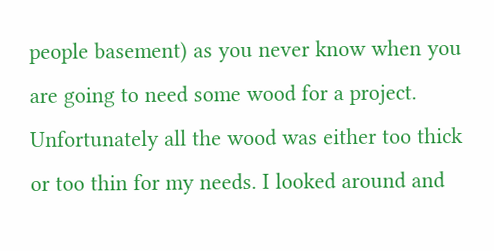people basement) as you never know when you are going to need some wood for a project. Unfortunately all the wood was either too thick or too thin for my needs. I looked around and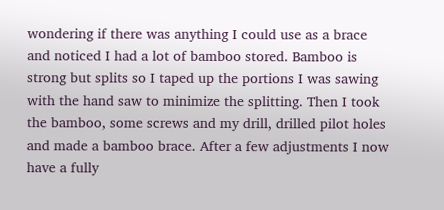wondering if there was anything I could use as a brace and noticed I had a lot of bamboo stored. Bamboo is strong but splits so I taped up the portions I was sawing with the hand saw to minimize the splitting. Then I took the bamboo, some screws and my drill, drilled pilot holes and made a bamboo brace. After a few adjustments I now have a fully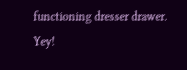functioning dresser drawer. Yey!